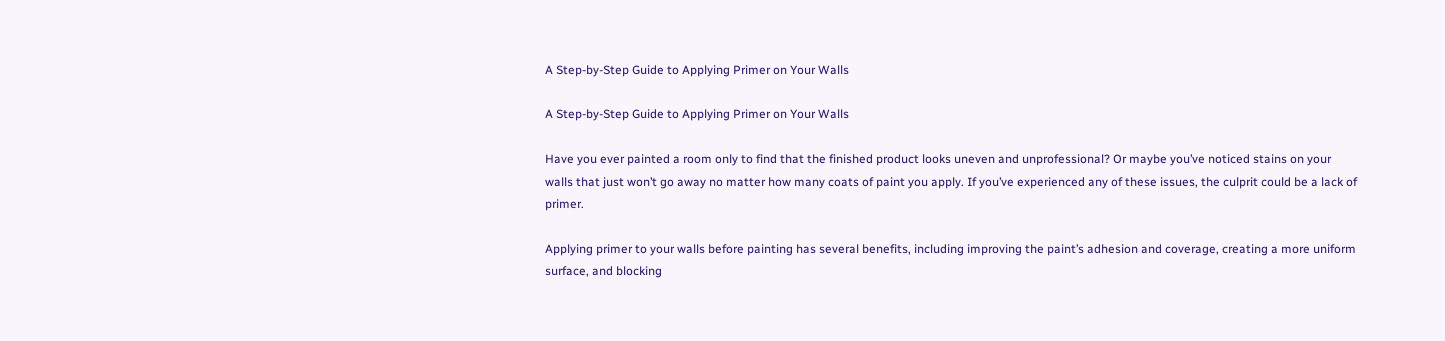A Step-by-Step Guide to Applying Primer on Your Walls

A Step-by-Step Guide to Applying Primer on Your Walls

Have you ever painted a room only to find that the finished product looks uneven and unprofessional? Or maybe you’ve noticed stains on your walls that just won’t go away no matter how many coats of paint you apply. If you’ve experienced any of these issues, the culprit could be a lack of primer.

Applying primer to your walls before painting has several benefits, including improving the paint’s adhesion and coverage, creating a more uniform surface, and blocking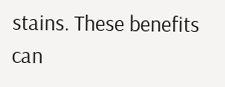stains. These benefits can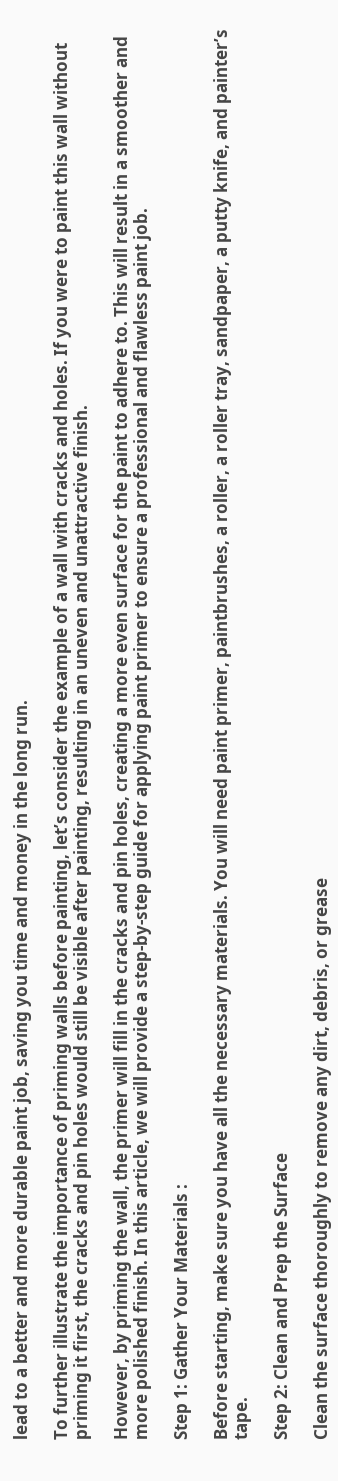lead to a better and more durable paint job, saving you time and money in the long run.

To further illustrate the importance of priming walls before painting, let’s consider the example of a wall with cracks and holes. If you were to paint this wall without priming it first, the cracks and pin holes would still be visible after painting, resulting in an uneven and unattractive finish.

However, by priming the wall, the primer will fill in the cracks and pin holes, creating a more even surface for the paint to adhere to. This will result in a smoother and more polished finish. In this article, we will provide a step-by-step guide for applying paint primer to ensure a professional and flawless paint job.

Step 1: Gather Your Materials :

Before starting, make sure you have all the necessary materials. You will need paint primer, paintbrushes, a roller, a roller tray, sandpaper, a putty knife, and painter’s tape.

Step 2: Clean and Prep the Surface

Clean the surface thoroughly to remove any dirt, debris, or grease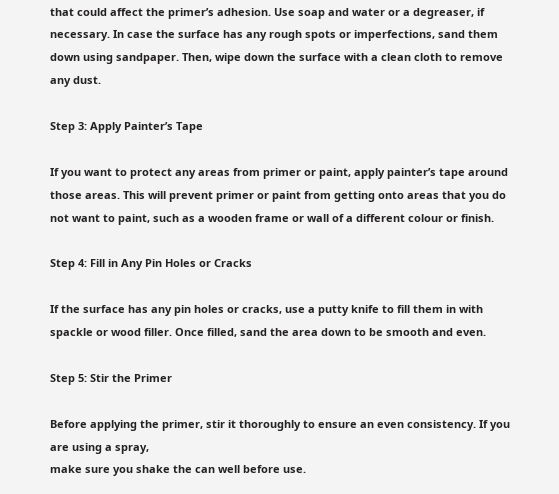that could affect the primer’s adhesion. Use soap and water or a degreaser, if necessary. In case the surface has any rough spots or imperfections, sand them down using sandpaper. Then, wipe down the surface with a clean cloth to remove any dust.

Step 3: Apply Painter’s Tape

If you want to protect any areas from primer or paint, apply painter’s tape around those areas. This will prevent primer or paint from getting onto areas that you do not want to paint, such as a wooden frame or wall of a different colour or finish.

Step 4: Fill in Any Pin Holes or Cracks

If the surface has any pin holes or cracks, use a putty knife to fill them in with spackle or wood filler. Once filled, sand the area down to be smooth and even.

Step 5: Stir the Primer

Before applying the primer, stir it thoroughly to ensure an even consistency. If you are using a spray,
make sure you shake the can well before use.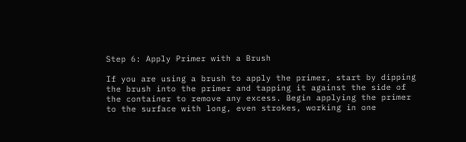Step 6: Apply Primer with a Brush

If you are using a brush to apply the primer, start by dipping the brush into the primer and tapping it against the side of the container to remove any excess. Begin applying the primer to the surface with long, even strokes, working in one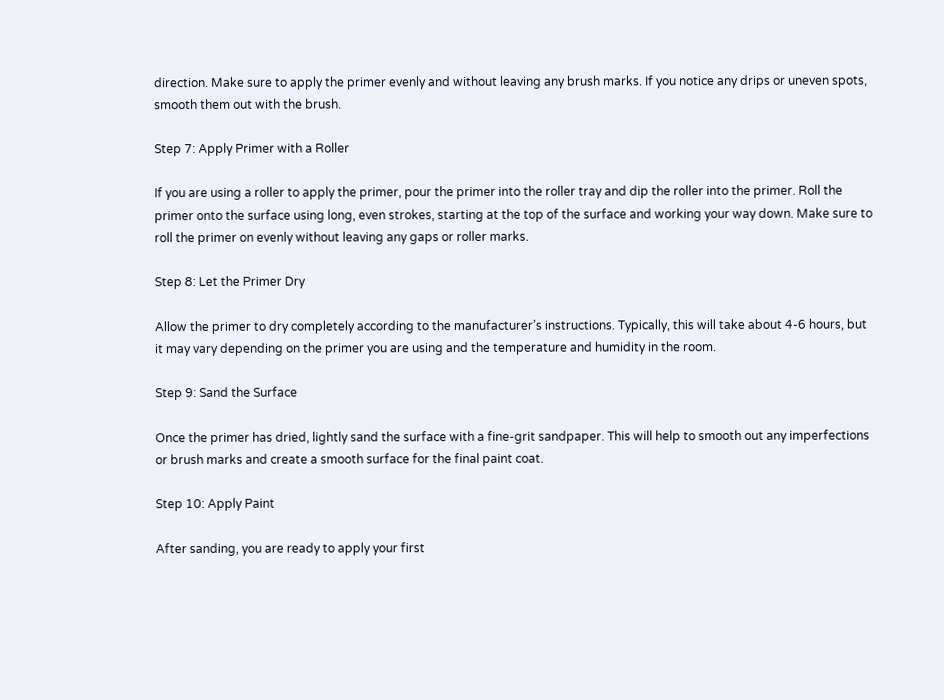direction. Make sure to apply the primer evenly and without leaving any brush marks. If you notice any drips or uneven spots, smooth them out with the brush.

Step 7: Apply Primer with a Roller

If you are using a roller to apply the primer, pour the primer into the roller tray and dip the roller into the primer. Roll the primer onto the surface using long, even strokes, starting at the top of the surface and working your way down. Make sure to roll the primer on evenly without leaving any gaps or roller marks.

Step 8: Let the Primer Dry

Allow the primer to dry completely according to the manufacturer’s instructions. Typically, this will take about 4-6 hours, but it may vary depending on the primer you are using and the temperature and humidity in the room.

Step 9: Sand the Surface

Once the primer has dried, lightly sand the surface with a fine-grit sandpaper. This will help to smooth out any imperfections or brush marks and create a smooth surface for the final paint coat.

Step 10: Apply Paint

After sanding, you are ready to apply your first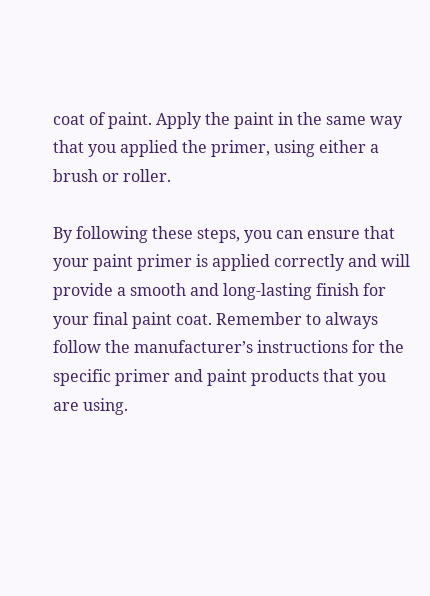coat of paint. Apply the paint in the same way that you applied the primer, using either a brush or roller.

By following these steps, you can ensure that your paint primer is applied correctly and will provide a smooth and long-lasting finish for your final paint coat. Remember to always follow the manufacturer’s instructions for the specific primer and paint products that you are using.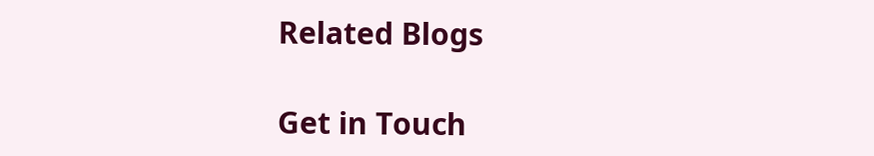Related Blogs

Get in Touch